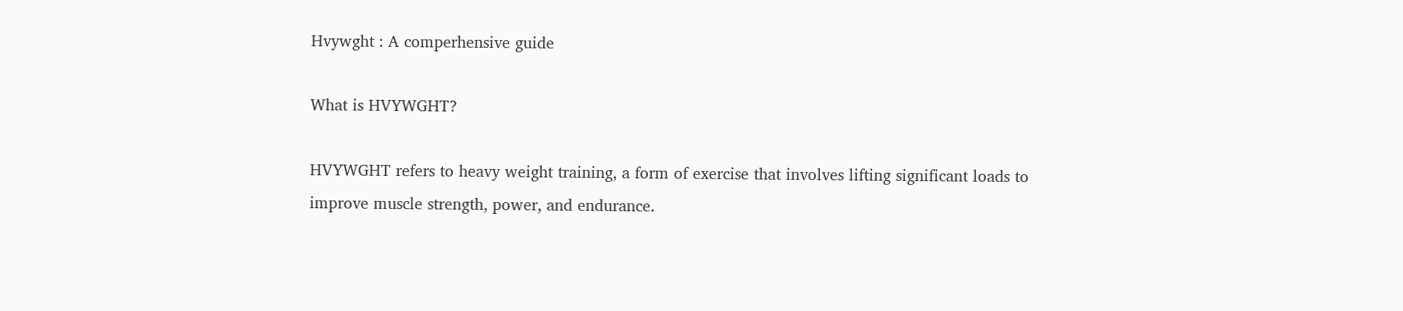Hvywght : A comperhensive guide

What is HVYWGHT?

HVYWGHT refers to heavy weight training, a form of exercise that involves lifting significant loads to improve muscle strength, power, and endurance.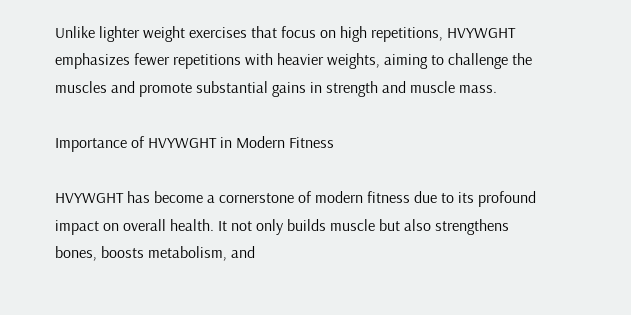Unlike lighter weight exercises that focus on high repetitions, HVYWGHT emphasizes fewer repetitions with heavier weights, aiming to challenge the muscles and promote substantial gains in strength and muscle mass.

Importance of HVYWGHT in Modern Fitness

HVYWGHT has become a cornerstone of modern fitness due to its profound impact on overall health. It not only builds muscle but also strengthens bones, boosts metabolism, and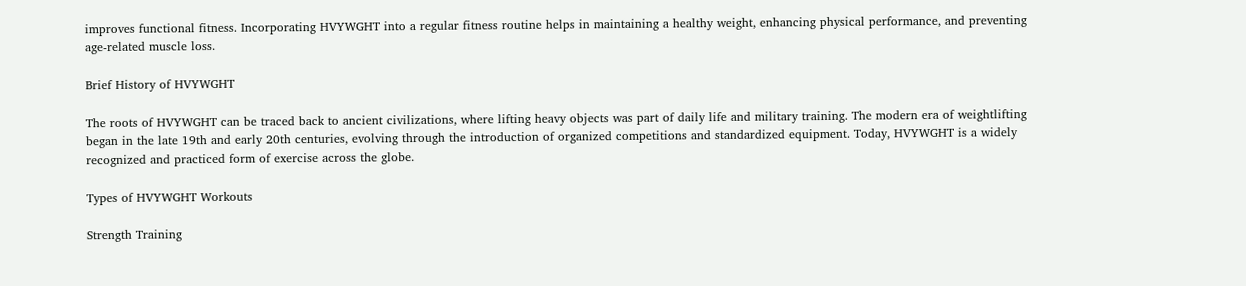improves functional fitness. Incorporating HVYWGHT into a regular fitness routine helps in maintaining a healthy weight, enhancing physical performance, and preventing age-related muscle loss.

Brief History of HVYWGHT

The roots of HVYWGHT can be traced back to ancient civilizations, where lifting heavy objects was part of daily life and military training. The modern era of weightlifting began in the late 19th and early 20th centuries, evolving through the introduction of organized competitions and standardized equipment. Today, HVYWGHT is a widely recognized and practiced form of exercise across the globe.

Types of HVYWGHT Workouts

Strength Training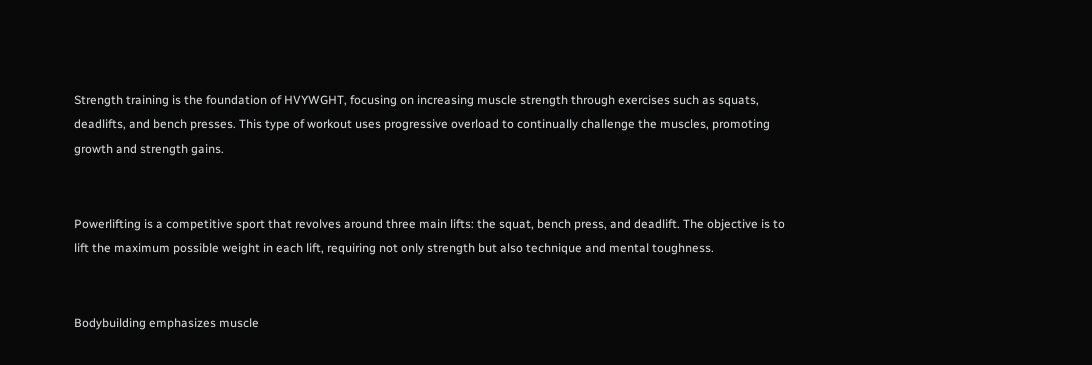Strength training is the foundation of HVYWGHT, focusing on increasing muscle strength through exercises such as squats, deadlifts, and bench presses. This type of workout uses progressive overload to continually challenge the muscles, promoting growth and strength gains.


Powerlifting is a competitive sport that revolves around three main lifts: the squat, bench press, and deadlift. The objective is to lift the maximum possible weight in each lift, requiring not only strength but also technique and mental toughness.


Bodybuilding emphasizes muscle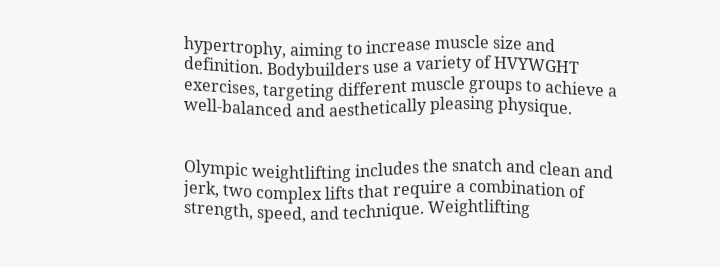hypertrophy, aiming to increase muscle size and definition. Bodybuilders use a variety of HVYWGHT exercises, targeting different muscle groups to achieve a well-balanced and aesthetically pleasing physique.


Olympic weightlifting includes the snatch and clean and jerk, two complex lifts that require a combination of strength, speed, and technique. Weightlifting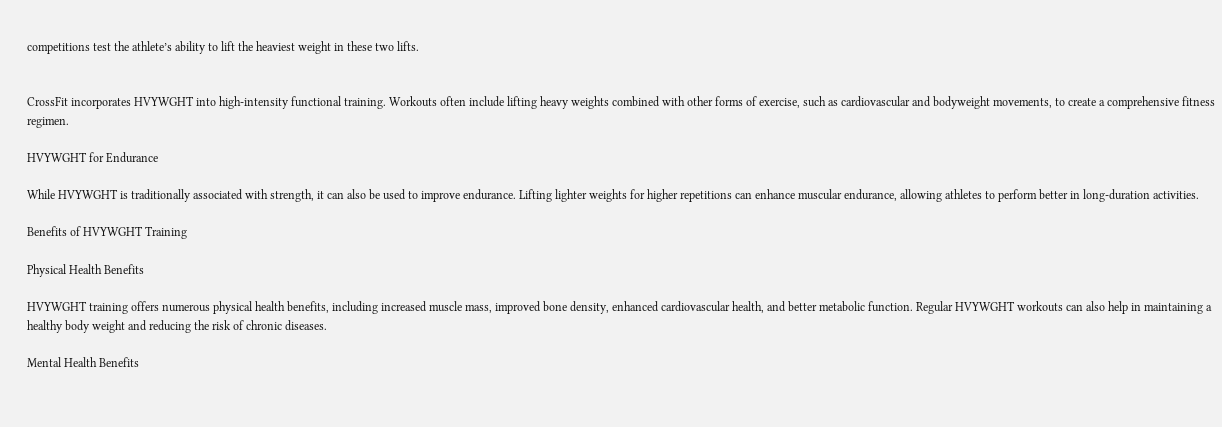competitions test the athlete’s ability to lift the heaviest weight in these two lifts.


CrossFit incorporates HVYWGHT into high-intensity functional training. Workouts often include lifting heavy weights combined with other forms of exercise, such as cardiovascular and bodyweight movements, to create a comprehensive fitness regimen.

HVYWGHT for Endurance

While HVYWGHT is traditionally associated with strength, it can also be used to improve endurance. Lifting lighter weights for higher repetitions can enhance muscular endurance, allowing athletes to perform better in long-duration activities.

Benefits of HVYWGHT Training

Physical Health Benefits

HVYWGHT training offers numerous physical health benefits, including increased muscle mass, improved bone density, enhanced cardiovascular health, and better metabolic function. Regular HVYWGHT workouts can also help in maintaining a healthy body weight and reducing the risk of chronic diseases.

Mental Health Benefits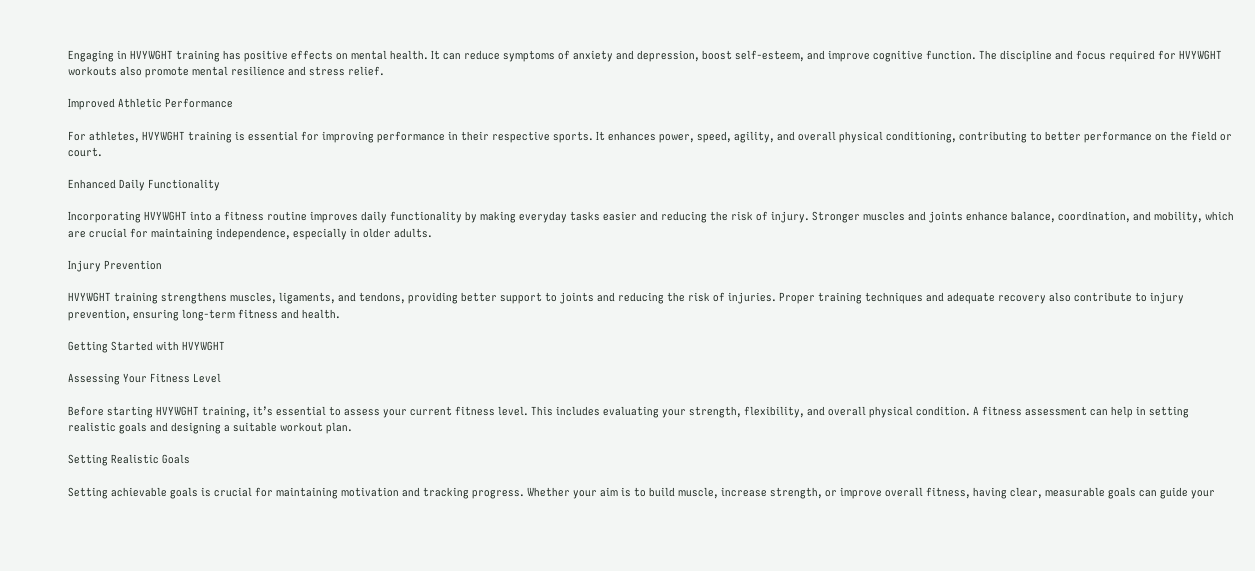Engaging in HVYWGHT training has positive effects on mental health. It can reduce symptoms of anxiety and depression, boost self-esteem, and improve cognitive function. The discipline and focus required for HVYWGHT workouts also promote mental resilience and stress relief.

Improved Athletic Performance

For athletes, HVYWGHT training is essential for improving performance in their respective sports. It enhances power, speed, agility, and overall physical conditioning, contributing to better performance on the field or court.

Enhanced Daily Functionality

Incorporating HVYWGHT into a fitness routine improves daily functionality by making everyday tasks easier and reducing the risk of injury. Stronger muscles and joints enhance balance, coordination, and mobility, which are crucial for maintaining independence, especially in older adults.

Injury Prevention

HVYWGHT training strengthens muscles, ligaments, and tendons, providing better support to joints and reducing the risk of injuries. Proper training techniques and adequate recovery also contribute to injury prevention, ensuring long-term fitness and health.

Getting Started with HVYWGHT

Assessing Your Fitness Level

Before starting HVYWGHT training, it’s essential to assess your current fitness level. This includes evaluating your strength, flexibility, and overall physical condition. A fitness assessment can help in setting realistic goals and designing a suitable workout plan.

Setting Realistic Goals

Setting achievable goals is crucial for maintaining motivation and tracking progress. Whether your aim is to build muscle, increase strength, or improve overall fitness, having clear, measurable goals can guide your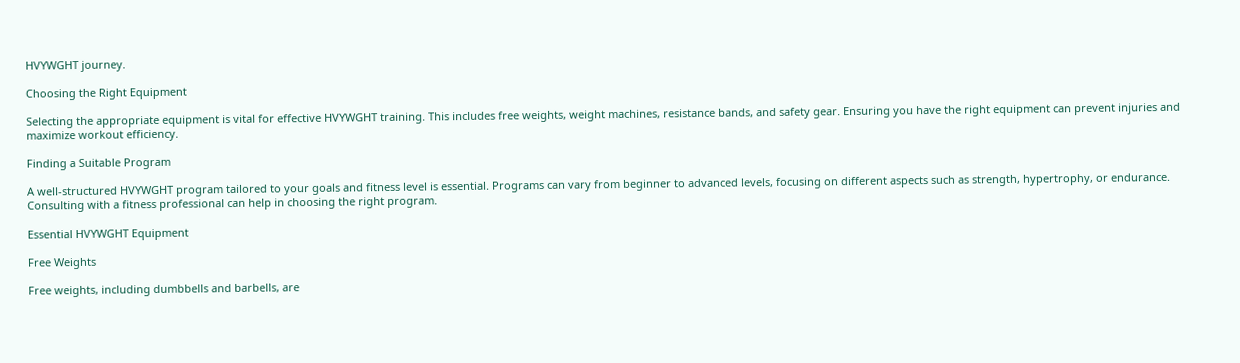HVYWGHT journey.

Choosing the Right Equipment

Selecting the appropriate equipment is vital for effective HVYWGHT training. This includes free weights, weight machines, resistance bands, and safety gear. Ensuring you have the right equipment can prevent injuries and maximize workout efficiency.

Finding a Suitable Program

A well-structured HVYWGHT program tailored to your goals and fitness level is essential. Programs can vary from beginner to advanced levels, focusing on different aspects such as strength, hypertrophy, or endurance. Consulting with a fitness professional can help in choosing the right program.

Essential HVYWGHT Equipment

Free Weights

Free weights, including dumbbells and barbells, are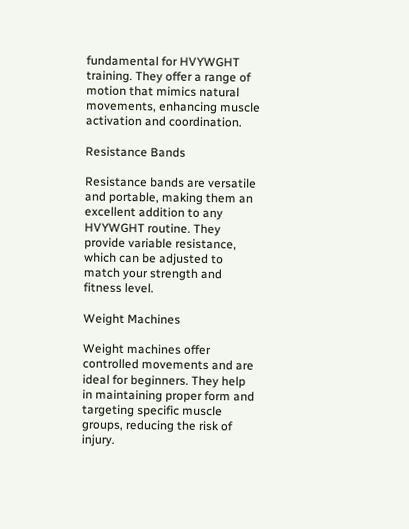fundamental for HVYWGHT training. They offer a range of motion that mimics natural movements, enhancing muscle activation and coordination.

Resistance Bands

Resistance bands are versatile and portable, making them an excellent addition to any HVYWGHT routine. They provide variable resistance, which can be adjusted to match your strength and fitness level.

Weight Machines

Weight machines offer controlled movements and are ideal for beginners. They help in maintaining proper form and targeting specific muscle groups, reducing the risk of injury.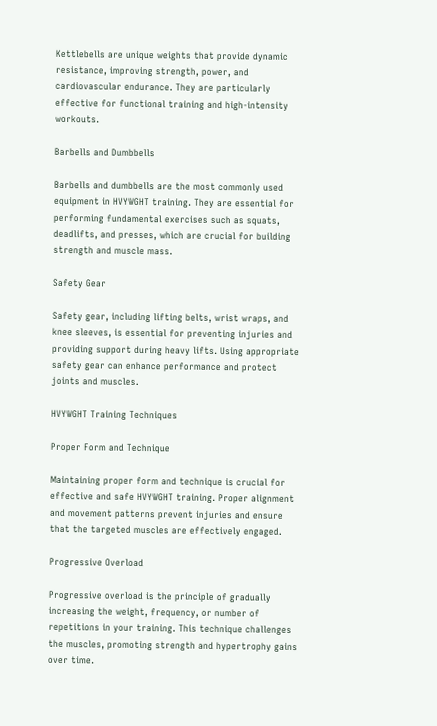Kettlebells are unique weights that provide dynamic resistance, improving strength, power, and cardiovascular endurance. They are particularly effective for functional training and high-intensity workouts.

Barbells and Dumbbells

Barbells and dumbbells are the most commonly used equipment in HVYWGHT training. They are essential for performing fundamental exercises such as squats, deadlifts, and presses, which are crucial for building strength and muscle mass.

Safety Gear

Safety gear, including lifting belts, wrist wraps, and knee sleeves, is essential for preventing injuries and providing support during heavy lifts. Using appropriate safety gear can enhance performance and protect joints and muscles.

HVYWGHT Training Techniques

Proper Form and Technique

Maintaining proper form and technique is crucial for effective and safe HVYWGHT training. Proper alignment and movement patterns prevent injuries and ensure that the targeted muscles are effectively engaged.

Progressive Overload

Progressive overload is the principle of gradually increasing the weight, frequency, or number of repetitions in your training. This technique challenges the muscles, promoting strength and hypertrophy gains over time.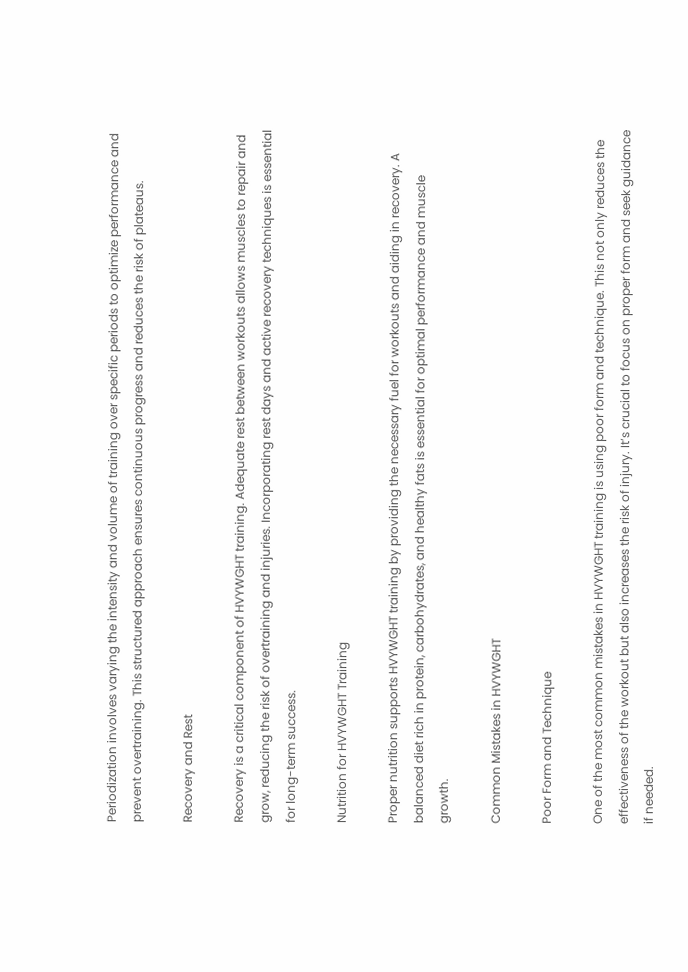Periodization involves varying the intensity and volume of training over specific periods to optimize performance and prevent overtraining. This structured approach ensures continuous progress and reduces the risk of plateaus.

Recovery and Rest

Recovery is a critical component of HVYWGHT training. Adequate rest between workouts allows muscles to repair and grow, reducing the risk of overtraining and injuries. Incorporating rest days and active recovery techniques is essential for long-term success.

Nutrition for HVYWGHT Training

Proper nutrition supports HVYWGHT training by providing the necessary fuel for workouts and aiding in recovery. A balanced diet rich in protein, carbohydrates, and healthy fats is essential for optimal performance and muscle growth.

Common Mistakes in HVYWGHT

Poor Form and Technique

One of the most common mistakes in HVYWGHT training is using poor form and technique. This not only reduces the effectiveness of the workout but also increases the risk of injury. It’s crucial to focus on proper form and seek guidance if needed.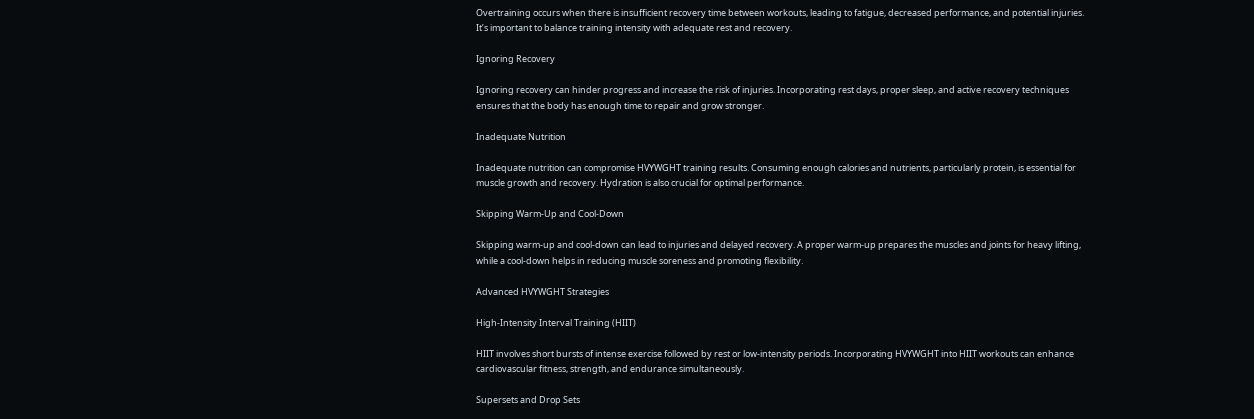Overtraining occurs when there is insufficient recovery time between workouts, leading to fatigue, decreased performance, and potential injuries. It’s important to balance training intensity with adequate rest and recovery.

Ignoring Recovery

Ignoring recovery can hinder progress and increase the risk of injuries. Incorporating rest days, proper sleep, and active recovery techniques ensures that the body has enough time to repair and grow stronger.

Inadequate Nutrition

Inadequate nutrition can compromise HVYWGHT training results. Consuming enough calories and nutrients, particularly protein, is essential for muscle growth and recovery. Hydration is also crucial for optimal performance.

Skipping Warm-Up and Cool-Down

Skipping warm-up and cool-down can lead to injuries and delayed recovery. A proper warm-up prepares the muscles and joints for heavy lifting, while a cool-down helps in reducing muscle soreness and promoting flexibility.

Advanced HVYWGHT Strategies

High-Intensity Interval Training (HIIT)

HIIT involves short bursts of intense exercise followed by rest or low-intensity periods. Incorporating HVYWGHT into HIIT workouts can enhance cardiovascular fitness, strength, and endurance simultaneously.

Supersets and Drop Sets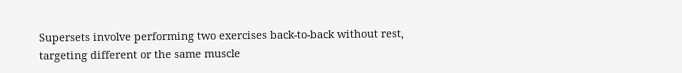Supersets involve performing two exercises back-to-back without rest, targeting different or the same muscle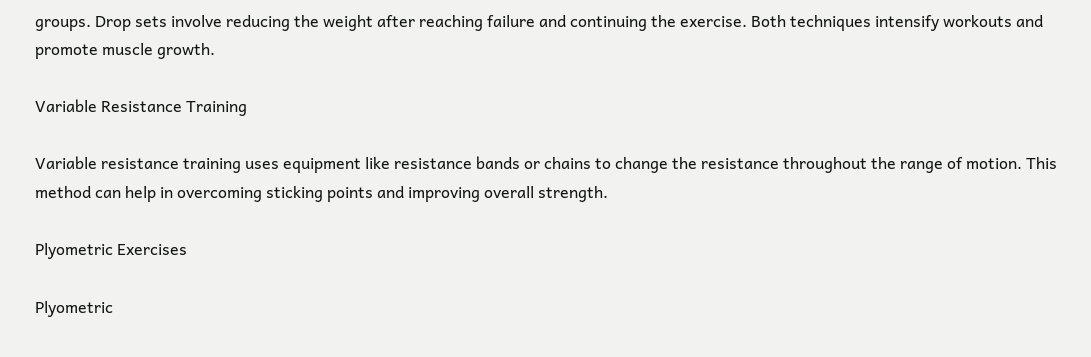groups. Drop sets involve reducing the weight after reaching failure and continuing the exercise. Both techniques intensify workouts and promote muscle growth.

Variable Resistance Training

Variable resistance training uses equipment like resistance bands or chains to change the resistance throughout the range of motion. This method can help in overcoming sticking points and improving overall strength.

Plyometric Exercises

Plyometric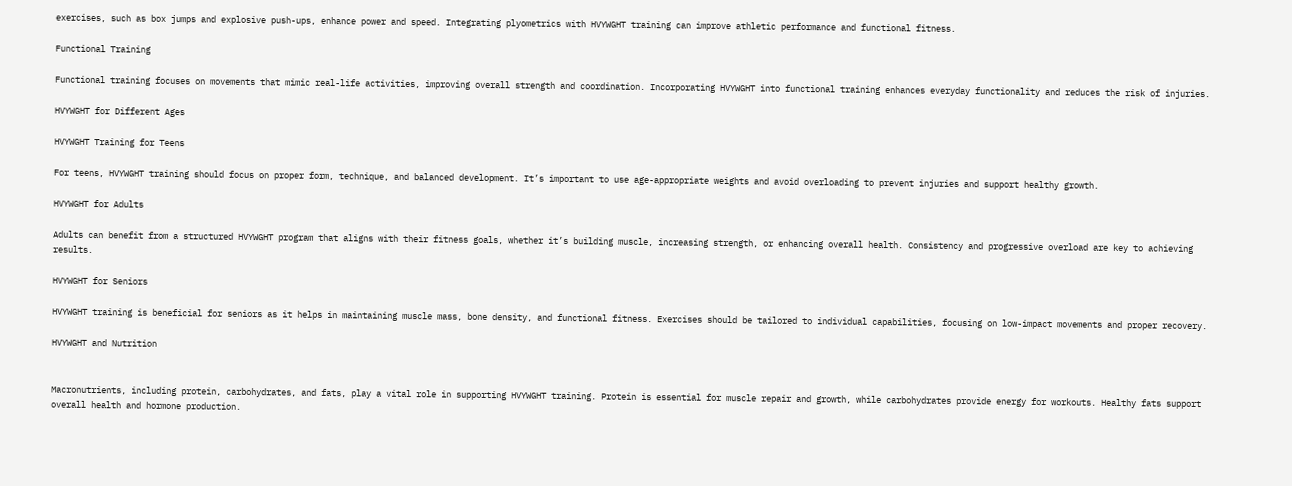exercises, such as box jumps and explosive push-ups, enhance power and speed. Integrating plyometrics with HVYWGHT training can improve athletic performance and functional fitness.

Functional Training

Functional training focuses on movements that mimic real-life activities, improving overall strength and coordination. Incorporating HVYWGHT into functional training enhances everyday functionality and reduces the risk of injuries.

HVYWGHT for Different Ages

HVYWGHT Training for Teens

For teens, HVYWGHT training should focus on proper form, technique, and balanced development. It’s important to use age-appropriate weights and avoid overloading to prevent injuries and support healthy growth.

HVYWGHT for Adults

Adults can benefit from a structured HVYWGHT program that aligns with their fitness goals, whether it’s building muscle, increasing strength, or enhancing overall health. Consistency and progressive overload are key to achieving results.

HVYWGHT for Seniors

HVYWGHT training is beneficial for seniors as it helps in maintaining muscle mass, bone density, and functional fitness. Exercises should be tailored to individual capabilities, focusing on low-impact movements and proper recovery.

HVYWGHT and Nutrition


Macronutrients, including protein, carbohydrates, and fats, play a vital role in supporting HVYWGHT training. Protein is essential for muscle repair and growth, while carbohydrates provide energy for workouts. Healthy fats support overall health and hormone production.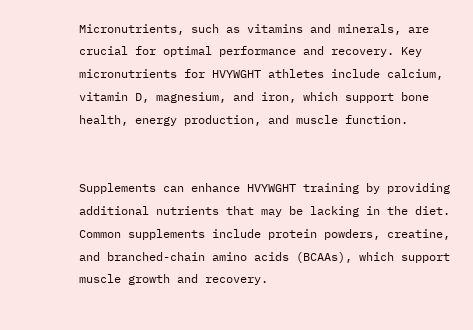Micronutrients, such as vitamins and minerals, are crucial for optimal performance and recovery. Key micronutrients for HVYWGHT athletes include calcium, vitamin D, magnesium, and iron, which support bone health, energy production, and muscle function.


Supplements can enhance HVYWGHT training by providing additional nutrients that may be lacking in the diet. Common supplements include protein powders, creatine, and branched-chain amino acids (BCAAs), which support muscle growth and recovery.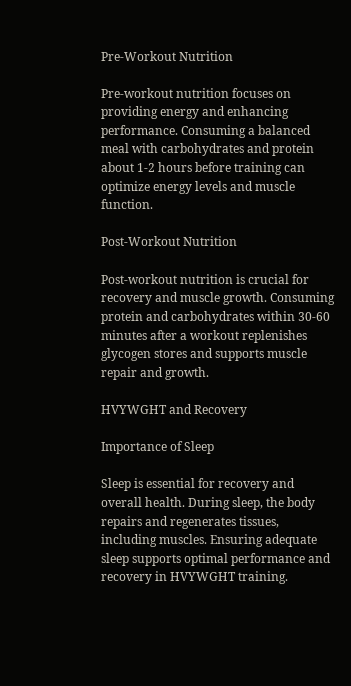Pre-Workout Nutrition

Pre-workout nutrition focuses on providing energy and enhancing performance. Consuming a balanced meal with carbohydrates and protein about 1-2 hours before training can optimize energy levels and muscle function.

Post-Workout Nutrition

Post-workout nutrition is crucial for recovery and muscle growth. Consuming protein and carbohydrates within 30-60 minutes after a workout replenishes glycogen stores and supports muscle repair and growth.

HVYWGHT and Recovery

Importance of Sleep

Sleep is essential for recovery and overall health. During sleep, the body repairs and regenerates tissues, including muscles. Ensuring adequate sleep supports optimal performance and recovery in HVYWGHT training.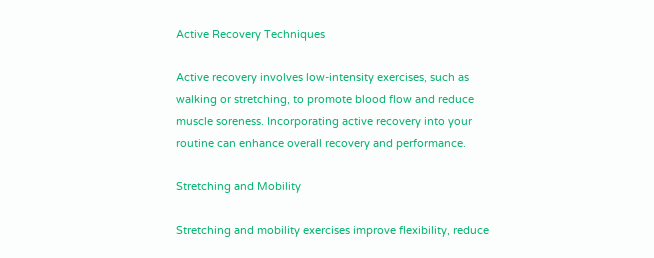Active Recovery Techniques

Active recovery involves low-intensity exercises, such as walking or stretching, to promote blood flow and reduce muscle soreness. Incorporating active recovery into your routine can enhance overall recovery and performance.

Stretching and Mobility

Stretching and mobility exercises improve flexibility, reduce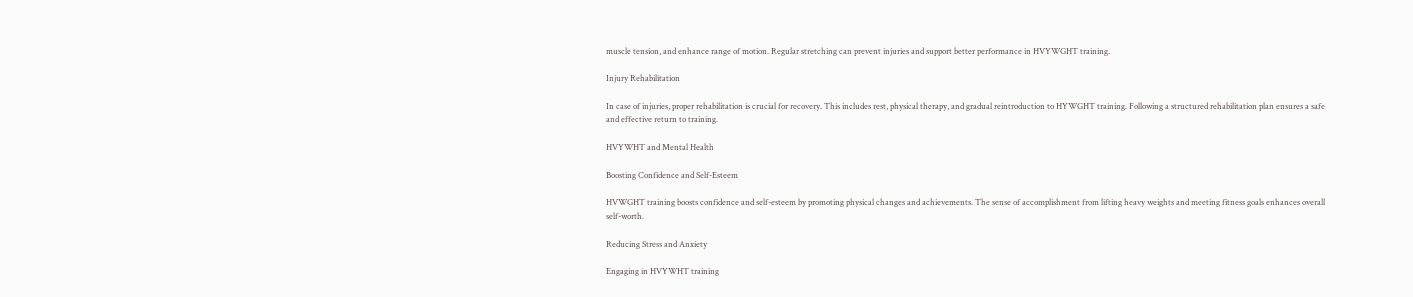muscle tension, and enhance range of motion. Regular stretching can prevent injuries and support better performance in HVYWGHT training.

Injury Rehabilitation

In case of injuries, proper rehabilitation is crucial for recovery. This includes rest, physical therapy, and gradual reintroduction to HYWGHT training. Following a structured rehabilitation plan ensures a safe and effective return to training.

HVYWHT and Mental Health

Boosting Confidence and Self-Esteem

HVWGHT training boosts confidence and self-esteem by promoting physical changes and achievements. The sense of accomplishment from lifting heavy weights and meeting fitness goals enhances overall self-worth.

Reducing Stress and Anxiety

Engaging in HVYWHT training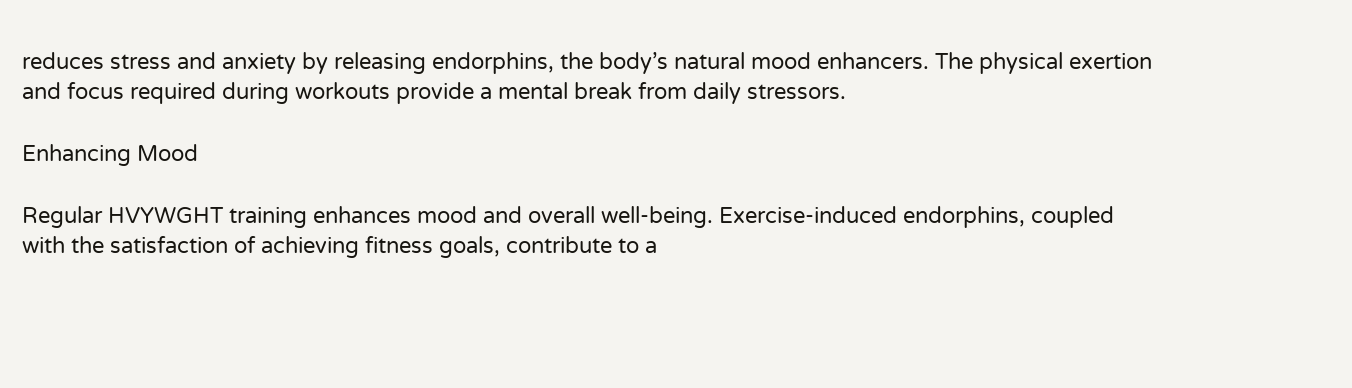reduces stress and anxiety by releasing endorphins, the body’s natural mood enhancers. The physical exertion and focus required during workouts provide a mental break from daily stressors.

Enhancing Mood

Regular HVYWGHT training enhances mood and overall well-being. Exercise-induced endorphins, coupled with the satisfaction of achieving fitness goals, contribute to a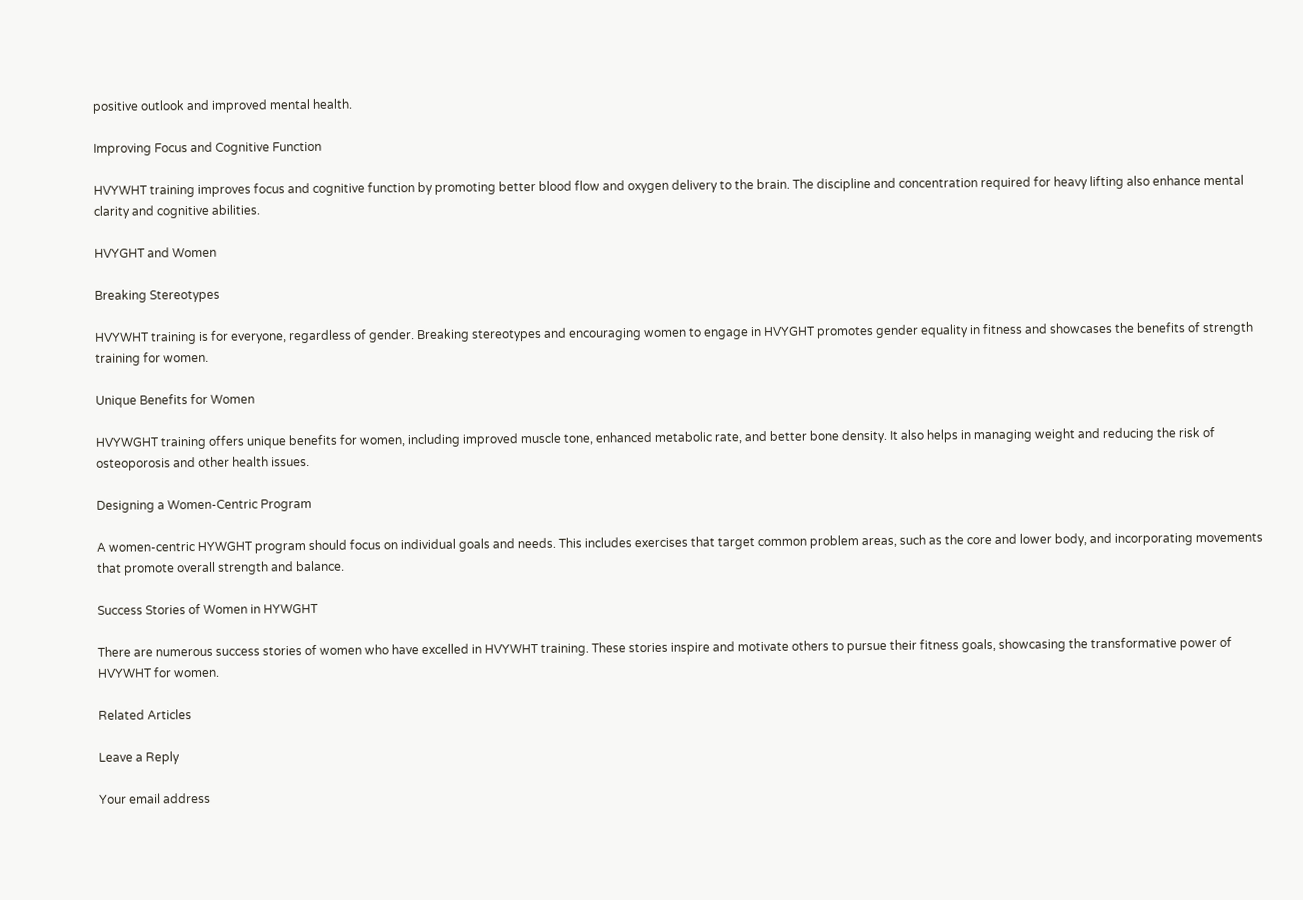positive outlook and improved mental health.

Improving Focus and Cognitive Function

HVYWHT training improves focus and cognitive function by promoting better blood flow and oxygen delivery to the brain. The discipline and concentration required for heavy lifting also enhance mental clarity and cognitive abilities.

HVYGHT and Women

Breaking Stereotypes

HVYWHT training is for everyone, regardless of gender. Breaking stereotypes and encouraging women to engage in HVYGHT promotes gender equality in fitness and showcases the benefits of strength training for women.

Unique Benefits for Women

HVYWGHT training offers unique benefits for women, including improved muscle tone, enhanced metabolic rate, and better bone density. It also helps in managing weight and reducing the risk of osteoporosis and other health issues.

Designing a Women-Centric Program

A women-centric HYWGHT program should focus on individual goals and needs. This includes exercises that target common problem areas, such as the core and lower body, and incorporating movements that promote overall strength and balance.

Success Stories of Women in HYWGHT

There are numerous success stories of women who have excelled in HVYWHT training. These stories inspire and motivate others to pursue their fitness goals, showcasing the transformative power of HVYWHT for women.

Related Articles

Leave a Reply

Your email address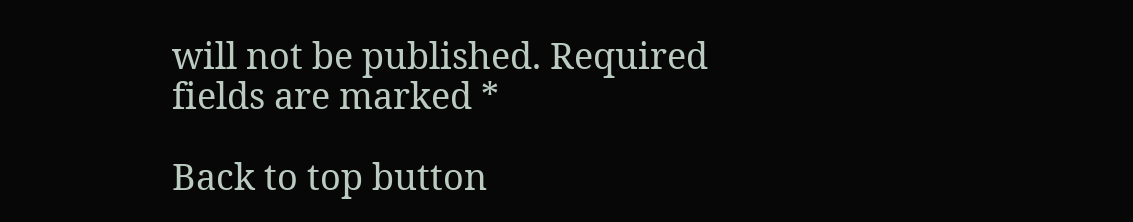will not be published. Required fields are marked *

Back to top button